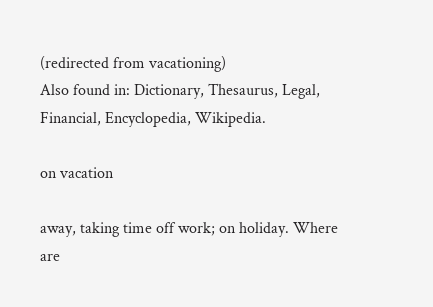(redirected from vacationing)
Also found in: Dictionary, Thesaurus, Legal, Financial, Encyclopedia, Wikipedia.

on vacation

away, taking time off work; on holiday. Where are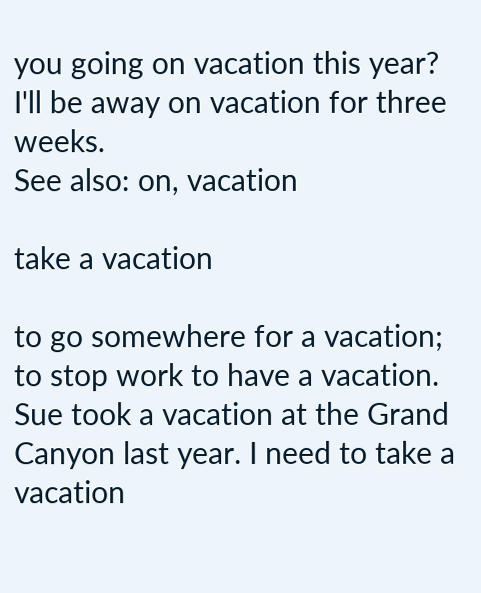you going on vacation this year? I'll be away on vacation for three weeks.
See also: on, vacation

take a vacation

to go somewhere for a vacation; to stop work to have a vacation. Sue took a vacation at the Grand Canyon last year. I need to take a vacation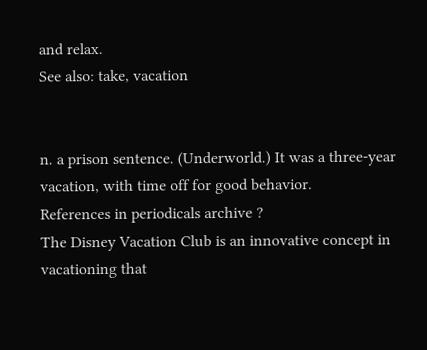and relax.
See also: take, vacation


n. a prison sentence. (Underworld.) It was a three-year vacation, with time off for good behavior.
References in periodicals archive ?
The Disney Vacation Club is an innovative concept in vacationing that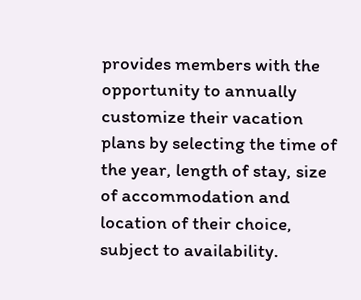provides members with the opportunity to annually customize their vacation plans by selecting the time of the year, length of stay, size of accommodation and location of their choice, subject to availability.